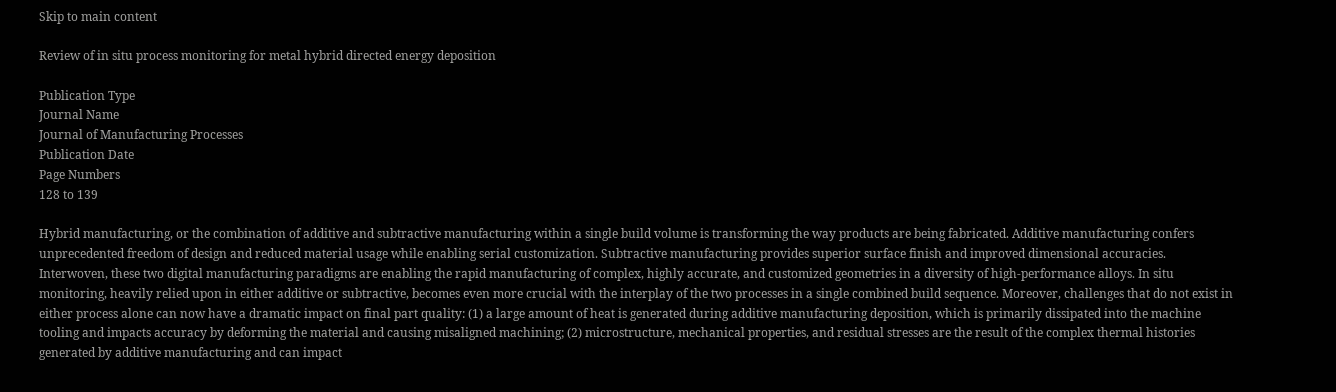Skip to main content

Review of in situ process monitoring for metal hybrid directed energy deposition

Publication Type
Journal Name
Journal of Manufacturing Processes
Publication Date
Page Numbers
128 to 139

Hybrid manufacturing, or the combination of additive and subtractive manufacturing within a single build volume is transforming the way products are being fabricated. Additive manufacturing confers unprecedented freedom of design and reduced material usage while enabling serial customization. Subtractive manufacturing provides superior surface finish and improved dimensional accuracies. Interwoven, these two digital manufacturing paradigms are enabling the rapid manufacturing of complex, highly accurate, and customized geometries in a diversity of high-performance alloys. In situ monitoring, heavily relied upon in either additive or subtractive, becomes even more crucial with the interplay of the two processes in a single combined build sequence. Moreover, challenges that do not exist in either process alone can now have a dramatic impact on final part quality: (1) a large amount of heat is generated during additive manufacturing deposition, which is primarily dissipated into the machine tooling and impacts accuracy by deforming the material and causing misaligned machining; (2) microstructure, mechanical properties, and residual stresses are the result of the complex thermal histories generated by additive manufacturing and can impact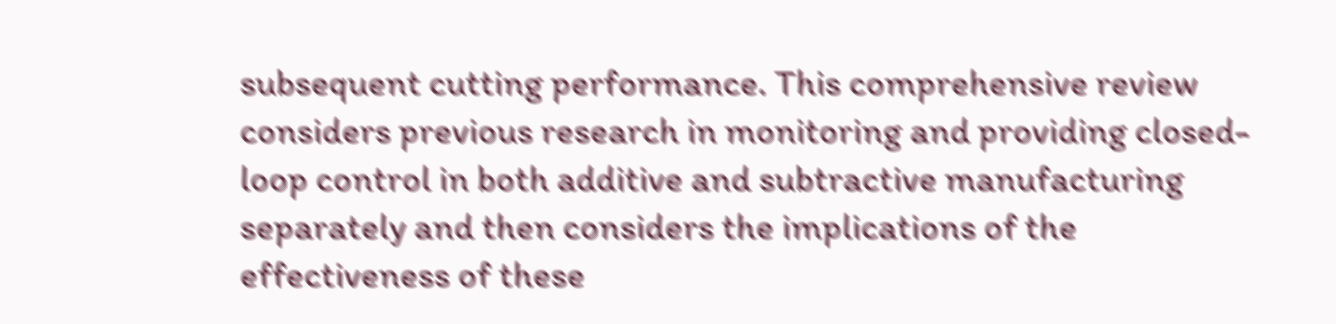subsequent cutting performance. This comprehensive review considers previous research in monitoring and providing closed-loop control in both additive and subtractive manufacturing separately and then considers the implications of the effectiveness of these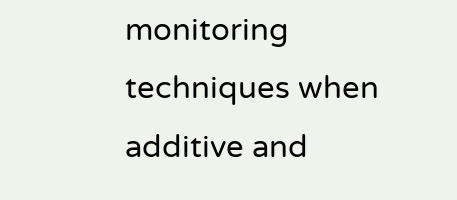monitoring techniques when additive and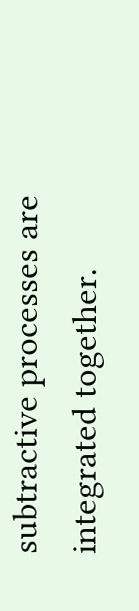subtractive processes are integrated together.